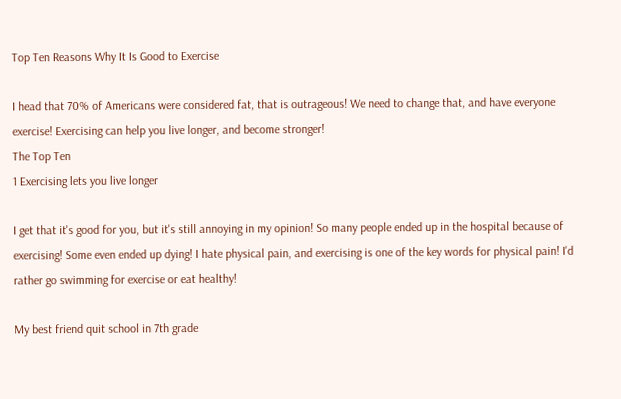Top Ten Reasons Why It Is Good to Exercise

I head that 70% of Americans were considered fat, that is outrageous! We need to change that, and have everyone exercise! Exercising can help you live longer, and become stronger!
The Top Ten
1 Exercising lets you live longer

I get that it's good for you, but it's still annoying in my opinion! So many people ended up in the hospital because of exercising! Some even ended up dying! I hate physical pain, and exercising is one of the key words for physical pain! I'd rather go swimming for exercise or eat healthy!

My best friend quit school in 7th grade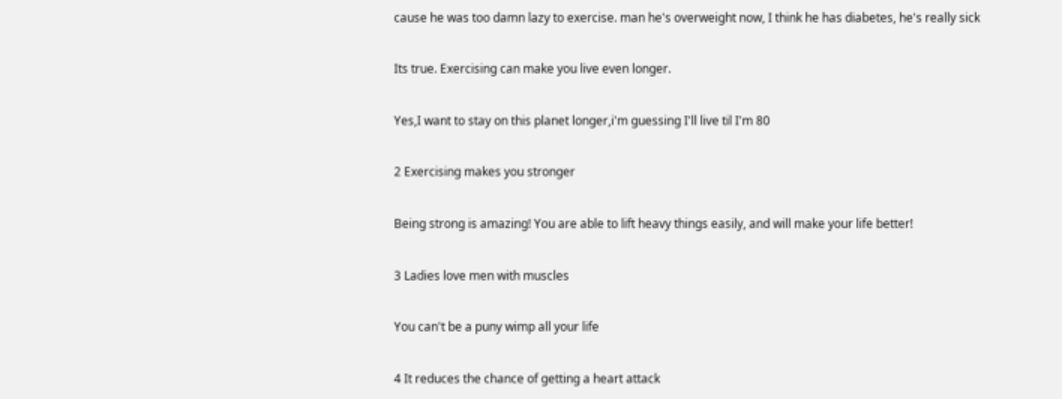cause he was too damn lazy to exercise. man he's overweight now, I think he has diabetes, he's really sick

Its true. Exercising can make you live even longer.

Yes,I want to stay on this planet longer,i'm guessing I'll live til I'm 80

2 Exercising makes you stronger

Being strong is amazing! You are able to lift heavy things easily, and will make your life better!

3 Ladies love men with muscles

You can't be a puny wimp all your life

4 It reduces the chance of getting a heart attack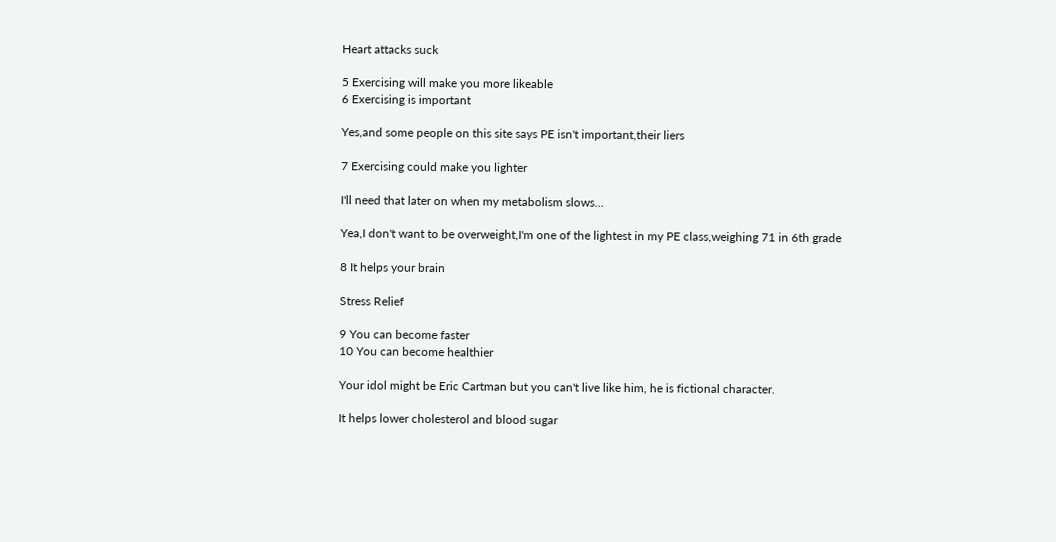Heart attacks suck

5 Exercising will make you more likeable
6 Exercising is important

Yes,and some people on this site says PE isn't important,their liers

7 Exercising could make you lighter

I'll need that later on when my metabolism slows...

Yea,I don't want to be overweight,I'm one of the lightest in my PE class,weighing 71 in 6th grade

8 It helps your brain

Stress Relief

9 You can become faster
10 You can become healthier

Your idol might be Eric Cartman but you can't live like him, he is fictional character.

It helps lower cholesterol and blood sugar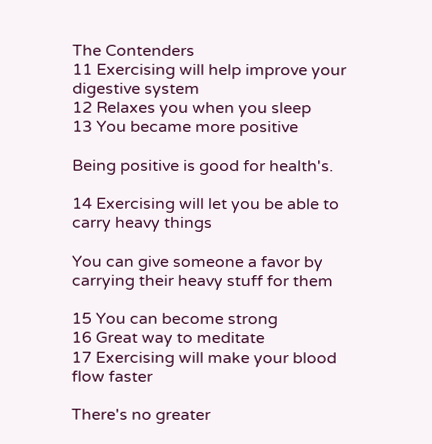The Contenders
11 Exercising will help improve your digestive system
12 Relaxes you when you sleep
13 You became more positive

Being positive is good for health's.

14 Exercising will let you be able to carry heavy things

You can give someone a favor by carrying their heavy stuff for them

15 You can become strong
16 Great way to meditate
17 Exercising will make your blood flow faster

There's no greater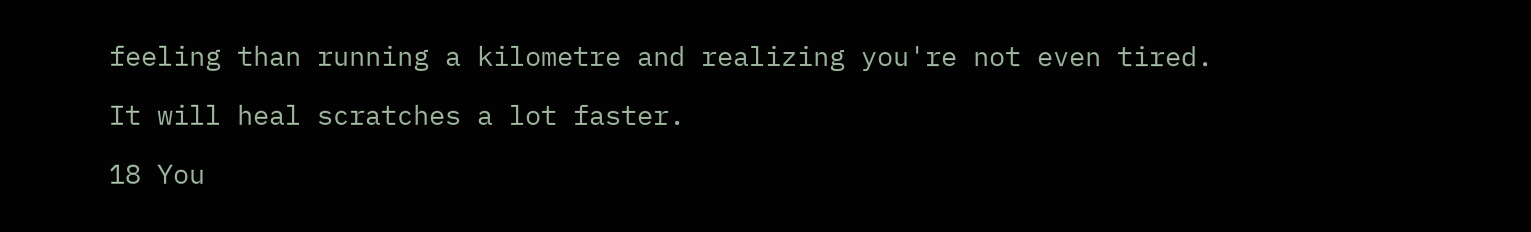feeling than running a kilometre and realizing you're not even tired.

It will heal scratches a lot faster.

18 You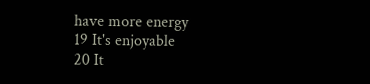have more energy
19 It's enjoyable
20 It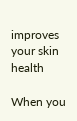improves your skin health

When you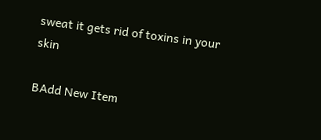sweat it gets rid of toxins in your skin

BAdd New Item